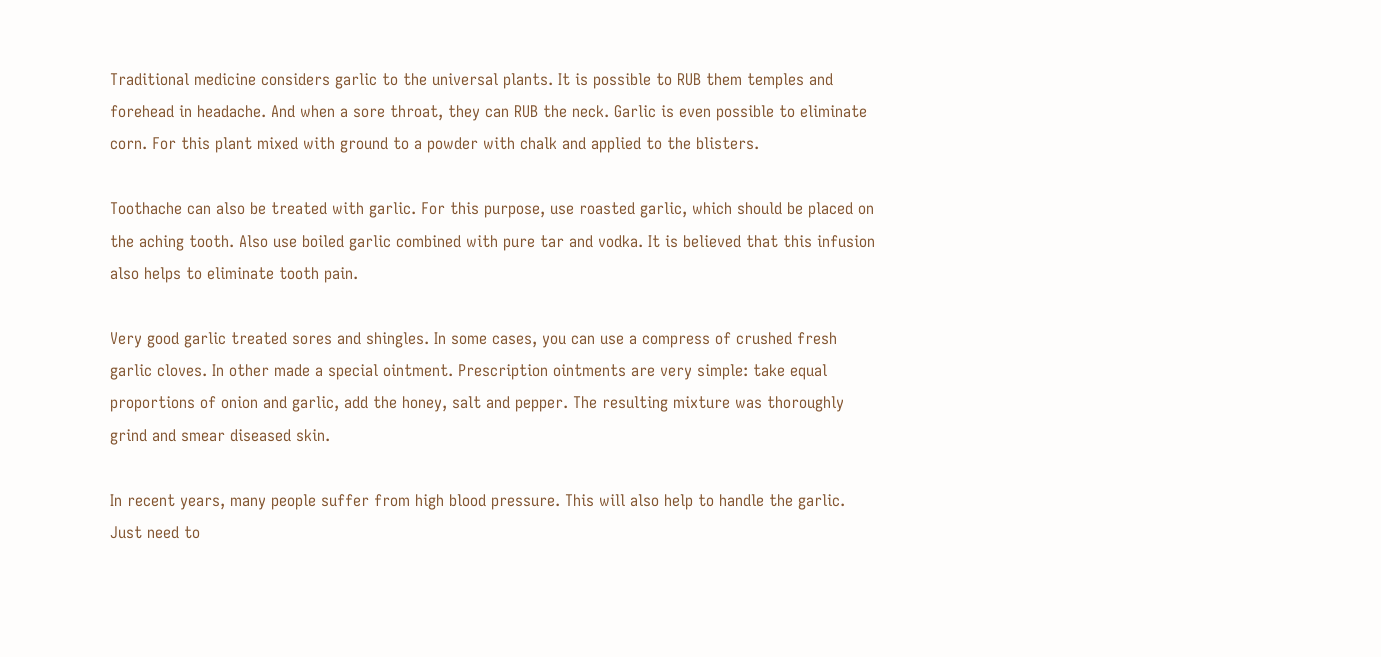Traditional medicine considers garlic to the universal plants. It is possible to RUB them temples and forehead in headache. And when a sore throat, they can RUB the neck. Garlic is even possible to eliminate corn. For this plant mixed with ground to a powder with chalk and applied to the blisters.

Toothache can also be treated with garlic. For this purpose, use roasted garlic, which should be placed on the aching tooth. Also use boiled garlic combined with pure tar and vodka. It is believed that this infusion also helps to eliminate tooth pain.

Very good garlic treated sores and shingles. In some cases, you can use a compress of crushed fresh garlic cloves. In other made a special ointment. Prescription ointments are very simple: take equal proportions of onion and garlic, add the honey, salt and pepper. The resulting mixture was thoroughly grind and smear diseased skin.

In recent years, many people suffer from high blood pressure. This will also help to handle the garlic. Just need to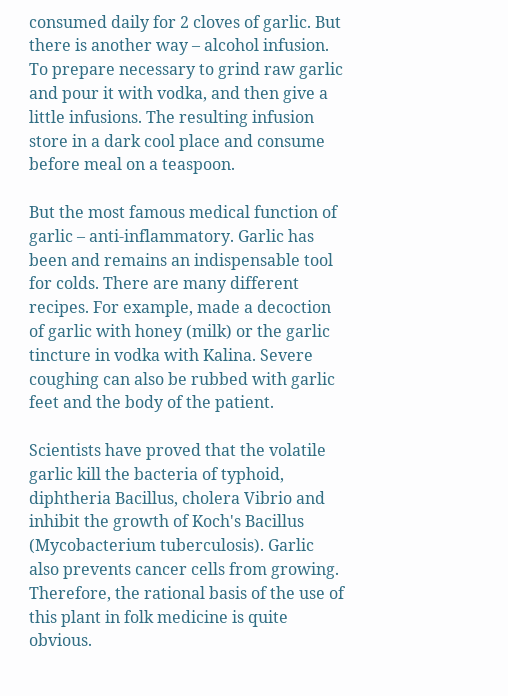consumed daily for 2 cloves of garlic. But there is another way – alcohol infusion. To prepare necessary to grind raw garlic and pour it with vodka, and then give a little infusions. The resulting infusion store in a dark cool place and consume before meal on a teaspoon.

But the most famous medical function of garlic – anti-inflammatory. Garlic has been and remains an indispensable tool for colds. There are many different recipes. For example, made a decoction of garlic with honey (milk) or the garlic tincture in vodka with Kalina. Severe coughing can also be rubbed with garlic feet and the body of the patient.

Scientists have proved that the volatile garlic kill the bacteria of typhoid, diphtheria Bacillus, cholera Vibrio and inhibit the growth of Koch's Bacillus (Mycobacterium tuberculosis). Garlic also prevents cancer cells from growing. Therefore, the rational basis of the use of this plant in folk medicine is quite obvious.